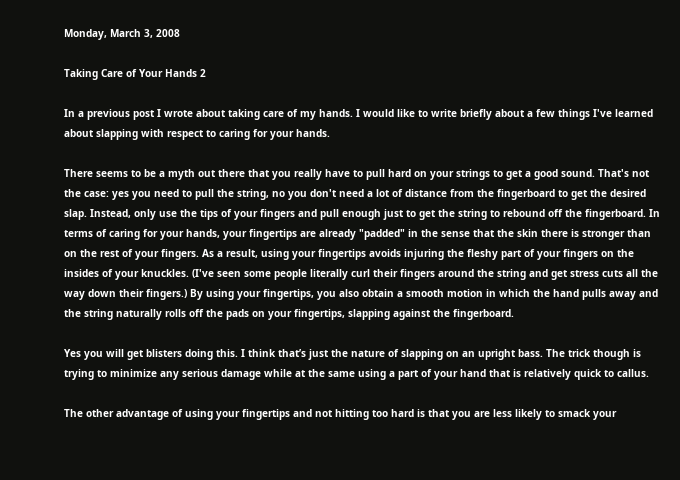Monday, March 3, 2008

Taking Care of Your Hands 2

In a previous post I wrote about taking care of my hands. I would like to write briefly about a few things I've learned about slapping with respect to caring for your hands.

There seems to be a myth out there that you really have to pull hard on your strings to get a good sound. That's not the case: yes you need to pull the string, no you don't need a lot of distance from the fingerboard to get the desired slap. Instead, only use the tips of your fingers and pull enough just to get the string to rebound off the fingerboard. In terms of caring for your hands, your fingertips are already "padded" in the sense that the skin there is stronger than on the rest of your fingers. As a result, using your fingertips avoids injuring the fleshy part of your fingers on the insides of your knuckles. (I've seen some people literally curl their fingers around the string and get stress cuts all the way down their fingers.) By using your fingertips, you also obtain a smooth motion in which the hand pulls away and the string naturally rolls off the pads on your fingertips, slapping against the fingerboard.

Yes you will get blisters doing this. I think that’s just the nature of slapping on an upright bass. The trick though is trying to minimize any serious damage while at the same using a part of your hand that is relatively quick to callus.

The other advantage of using your fingertips and not hitting too hard is that you are less likely to smack your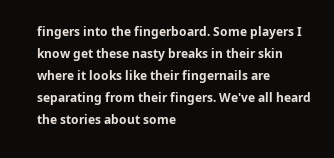fingers into the fingerboard. Some players I know get these nasty breaks in their skin where it looks like their fingernails are separating from their fingers. We've all heard the stories about some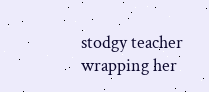stodgy teacher wrapping her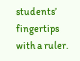students’ fingertips with a ruler.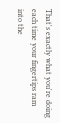That's exactly what you're doing each time your fingertips ram into the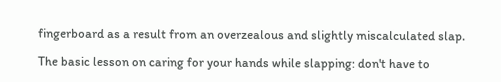fingerboard as a result from an overzealous and slightly miscalculated slap.

The basic lesson on caring for your hands while slapping: don't have to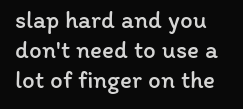slap hard and you don't need to use a lot of finger on the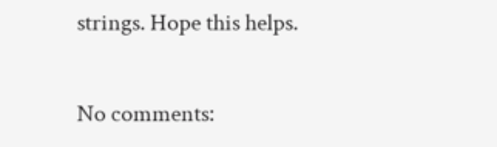strings. Hope this helps.

No comments: